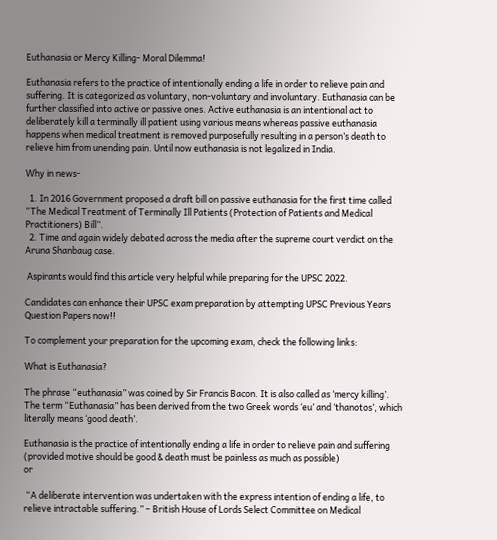Euthanasia or Mercy Killing- Moral Dilemma!

Euthanasia refers to the practice of intentionally ending a life in order to relieve pain and suffering. It is categorized as voluntary, non-voluntary and involuntary. Euthanasia can be further classified into active or passive ones. Active euthanasia is an intentional act to deliberately kill a terminally ill patient using various means whereas passive euthanasia happens when medical treatment is removed purposefully resulting in a person’s death to relieve him from unending pain. Until now euthanasia is not legalized in India.

Why in news-

  1. In 2016 Government proposed a draft bill on passive euthanasia for the first time called “The Medical Treatment of Terminally Ill Patients (Protection of Patients and Medical Practitioners) Bill”.
  2. Time and again widely debated across the media after the supreme court verdict on the Aruna Shanbaug case.

 Aspirants would find this article very helpful while preparing for the UPSC 2022.

Candidates can enhance their UPSC exam preparation by attempting UPSC Previous Years Question Papers now!!

To complement your preparation for the upcoming exam, check the following links:

What is Euthanasia?

The phrase “euthanasia” was coined by Sir Francis Bacon. It is also called as ‘mercy killing’. The term “Euthanasia” has been derived from the two Greek words ‘eu’ and ‘thanotos’, which literally means ‘good death’.

Euthanasia is the practice of intentionally ending a life in order to relieve pain and suffering (provided motive should be good & death must be painless as much as possible)                                                      or

 “A deliberate intervention was undertaken with the express intention of ending a life, to relieve intractable suffering.” – British House of Lords Select Committee on Medical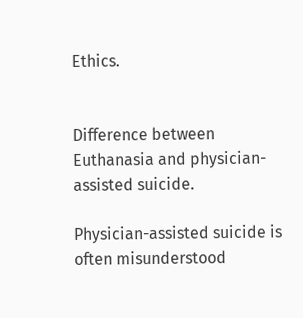Ethics.


Difference between Euthanasia and physician-assisted suicide.

Physician-assisted suicide is often misunderstood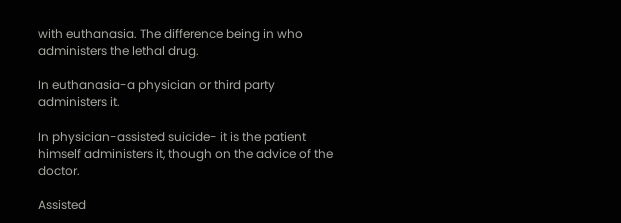with euthanasia. The difference being in who administers the lethal drug.

In euthanasia-a physician or third party administers it.

In physician-assisted suicide- it is the patient himself administers it, though on the advice of the doctor.

Assisted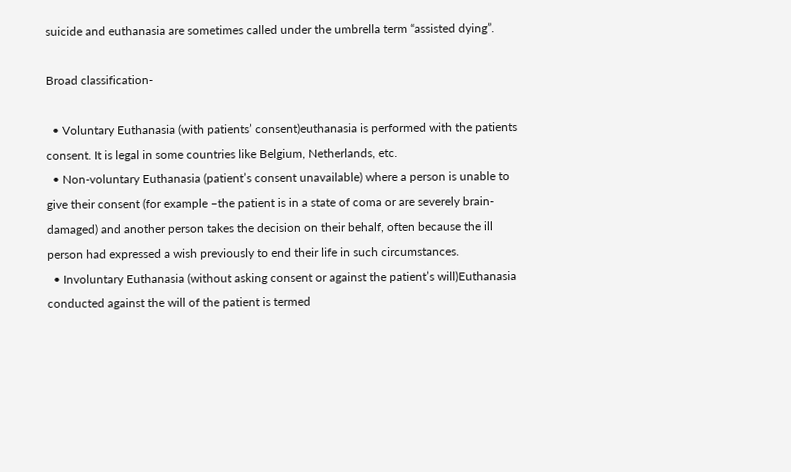suicide and euthanasia are sometimes called under the umbrella term “assisted dying”.

Broad classification-

  • Voluntary Euthanasia (with patients’ consent)euthanasia is performed with the patients consent. It is legal in some countries like Belgium, Netherlands, etc.
  • Non-voluntary Euthanasia (patient’s consent unavailable) where a person is unable to give their consent (for example –the patient is in a state of coma or are severely brain-damaged) and another person takes the decision on their behalf, often because the ill person had expressed a wish previously to end their life in such circumstances.
  • Involuntary Euthanasia (without asking consent or against the patient’s will)Euthanasia conducted against the will of the patient is termed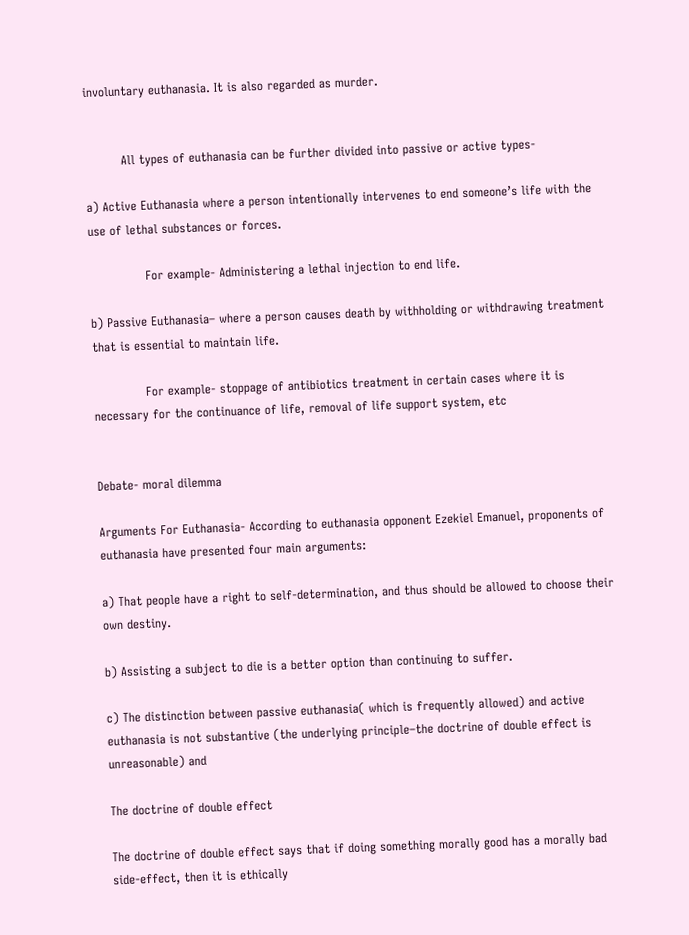involuntary euthanasia. It is also regarded as murder.


         All types of euthanasia can be further divided into passive or active types-

a) Active Euthanasia where a person intentionally intervenes to end someone’s life with the use of lethal substances or forces.

              For example- Administering a lethal injection to end life.

b) Passive Euthanasia– where a person causes death by withholding or withdrawing treatment that is essential to maintain life.

             For example- stoppage of antibiotics treatment in certain cases where it is necessary for the continuance of life, removal of life support system, etc


Debate- moral dilemma

Arguments For Euthanasia- According to euthanasia opponent Ezekiel Emanuel, proponents of euthanasia have presented four main arguments:

a) That people have a right to self-determination, and thus should be allowed to choose their own destiny.

b) Assisting a subject to die is a better option than continuing to suffer.

c) The distinction between passive euthanasia( which is frequently allowed) and active euthanasia is not substantive (the underlying principle–the doctrine of double effect is unreasonable) and

The doctrine of double effect

The doctrine of double effect says that if doing something morally good has a morally bad side-effect, then it is ethically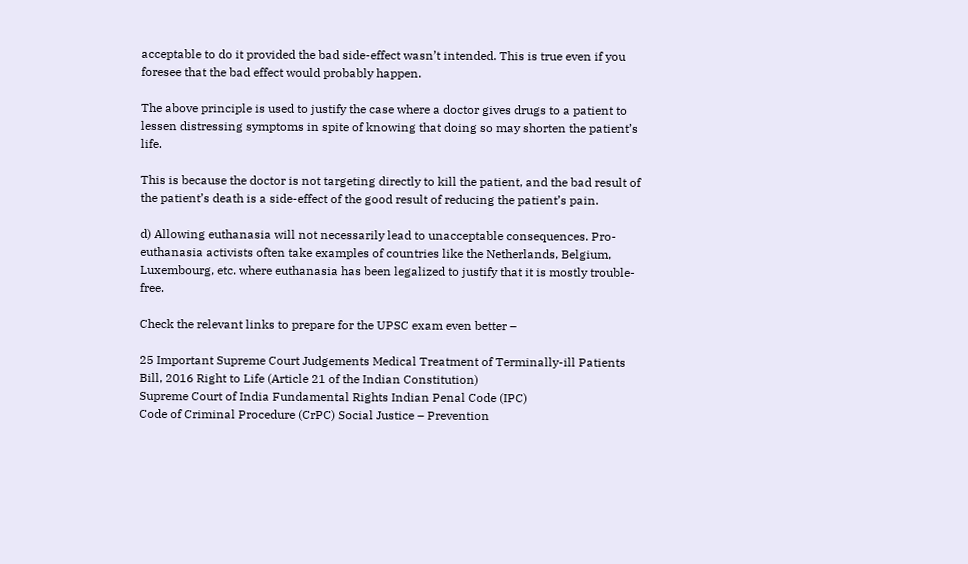acceptable to do it provided the bad side-effect wasn’t intended. This is true even if you foresee that the bad effect would probably happen.

The above principle is used to justify the case where a doctor gives drugs to a patient to lessen distressing symptoms in spite of knowing that doing so may shorten the patient’s life.

This is because the doctor is not targeting directly to kill the patient, and the bad result of the patient’s death is a side-effect of the good result of reducing the patient’s pain.

d) Allowing euthanasia will not necessarily lead to unacceptable consequences. Pro-euthanasia activists often take examples of countries like the Netherlands, Belgium, Luxembourg, etc. where euthanasia has been legalized to justify that it is mostly trouble-free.

Check the relevant links to prepare for the UPSC exam even better –

25 Important Supreme Court Judgements Medical Treatment of Terminally-ill Patients Bill, 2016 Right to Life (Article 21 of the Indian Constitution)
Supreme Court of India Fundamental Rights Indian Penal Code (IPC)
Code of Criminal Procedure (CrPC) Social Justice – Prevention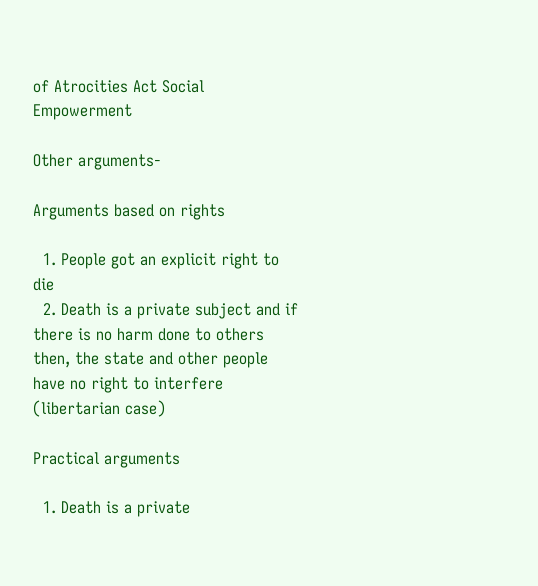of Atrocities Act Social Empowerment

Other arguments-

Arguments based on rights

  1. People got an explicit right to die
  2. Death is a private subject and if there is no harm done to others then, the state and other people have no right to interfere (libertarian case)

Practical arguments

  1. Death is a private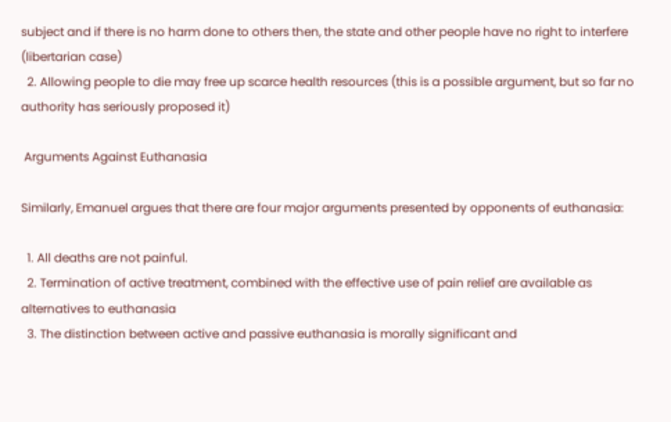subject and if there is no harm done to others then, the state and other people have no right to interfere (libertarian case)
  2. Allowing people to die may free up scarce health resources (this is a possible argument, but so far no authority has seriously proposed it)

 Arguments Against Euthanasia

Similarly, Emanuel argues that there are four major arguments presented by opponents of euthanasia:

  1. All deaths are not painful.
  2. Termination of active treatment, combined with the effective use of pain relief are available as alternatives to euthanasia
  3. The distinction between active and passive euthanasia is morally significant and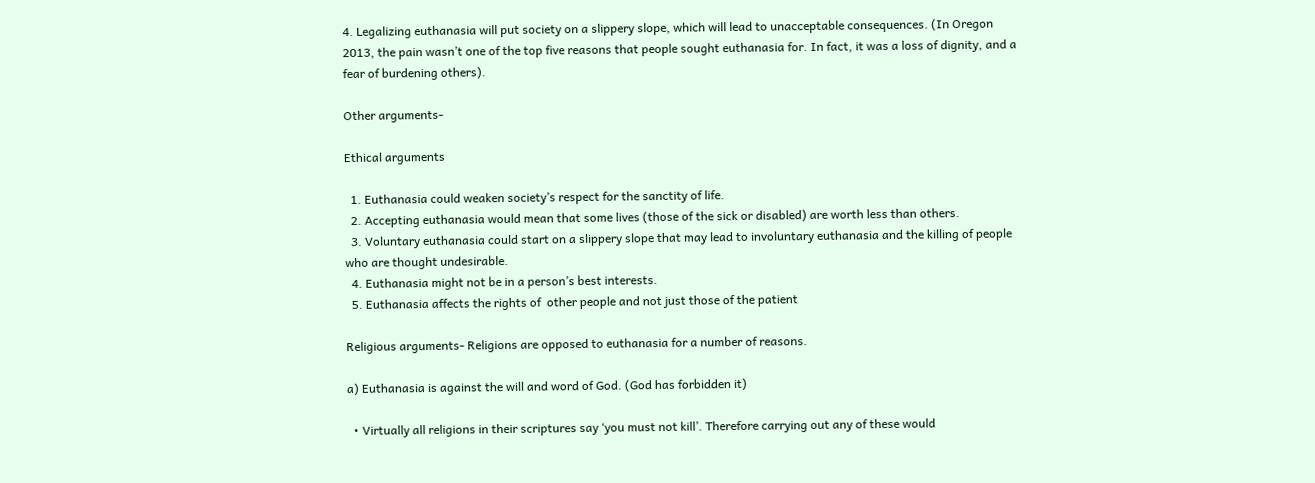4. Legalizing euthanasia will put society on a slippery slope, which will lead to unacceptable consequences. (In Oregon 2013, the pain wasn’t one of the top five reasons that people sought euthanasia for. In fact, it was a loss of dignity, and a fear of burdening others).

Other arguments-

Ethical arguments

  1. Euthanasia could weaken society’s respect for the sanctity of life.
  2. Accepting euthanasia would mean that some lives (those of the sick or disabled) are worth less than others.
  3. Voluntary euthanasia could start on a slippery slope that may lead to involuntary euthanasia and the killing of people who are thought undesirable.
  4. Euthanasia might not be in a person’s best interests.
  5. Euthanasia affects the rights of  other people and not just those of the patient

Religious arguments- Religions are opposed to euthanasia for a number of reasons.

a) Euthanasia is against the will and word of God. (God has forbidden it)

  • Virtually all religions in their scriptures say ‘you must not kill’. Therefore carrying out any of these would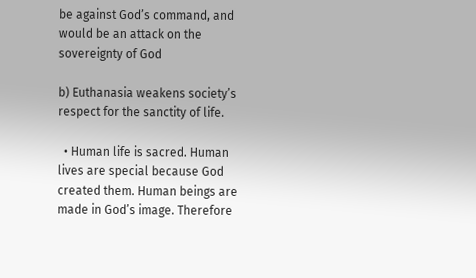be against God’s command, and would be an attack on the sovereignty of God

b) Euthanasia weakens society’s respect for the sanctity of life.

  • Human life is sacred. Human lives are special because God created them. Human beings are made in God’s image. Therefore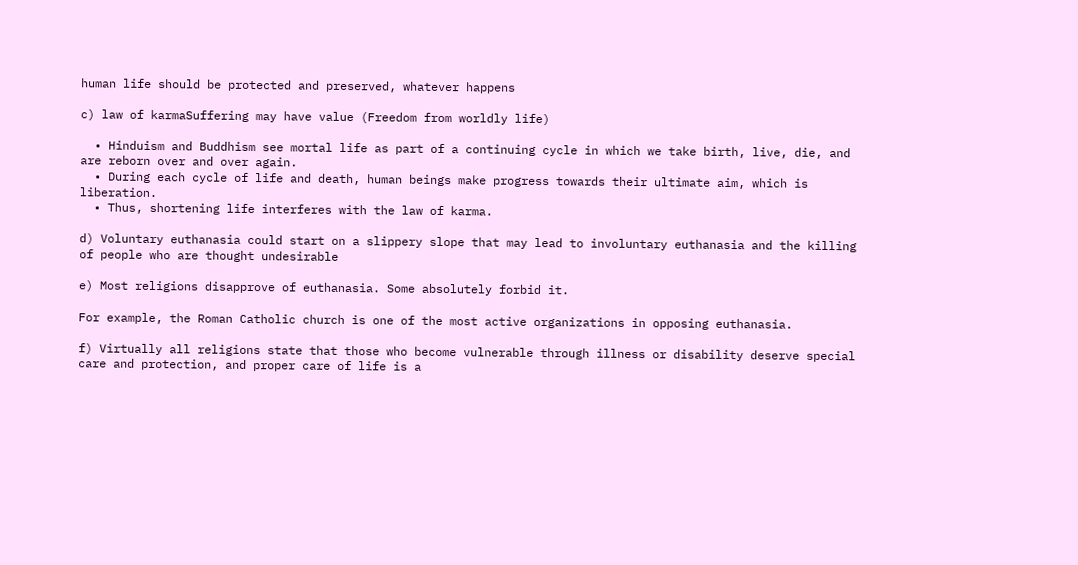human life should be protected and preserved, whatever happens

c) law of karmaSuffering may have value (Freedom from worldly life)

  • Hinduism and Buddhism see mortal life as part of a continuing cycle in which we take birth, live, die, and are reborn over and over again.
  • During each cycle of life and death, human beings make progress towards their ultimate aim, which is liberation.
  • Thus, shortening life interferes with the law of karma.

d) Voluntary euthanasia could start on a slippery slope that may lead to involuntary euthanasia and the killing of people who are thought undesirable

e) Most religions disapprove of euthanasia. Some absolutely forbid it.

For example, the Roman Catholic church is one of the most active organizations in opposing euthanasia.

f) Virtually all religions state that those who become vulnerable through illness or disability deserve special care and protection, and proper care of life is a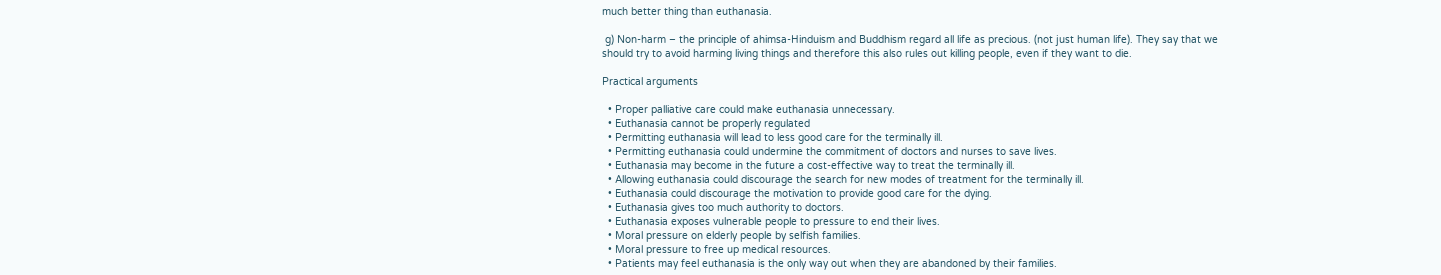much better thing than euthanasia.

 g) Non-harm – the principle of ahimsa-Hinduism and Buddhism regard all life as precious. (not just human life). They say that we should try to avoid harming living things and therefore this also rules out killing people, even if they want to die.

Practical arguments

  • Proper palliative care could make euthanasia unnecessary.
  • Euthanasia cannot be properly regulated
  • Permitting euthanasia will lead to less good care for the terminally ill.
  • Permitting euthanasia could undermine the commitment of doctors and nurses to save lives.
  • Euthanasia may become in the future a cost-effective way to treat the terminally ill.
  • Allowing euthanasia could discourage the search for new modes of treatment for the terminally ill.
  • Euthanasia could discourage the motivation to provide good care for the dying.
  • Euthanasia gives too much authority to doctors.
  • Euthanasia exposes vulnerable people to pressure to end their lives.
  • Moral pressure on elderly people by selfish families.
  • Moral pressure to free up medical resources.
  • Patients may feel euthanasia is the only way out when they are abandoned by their families.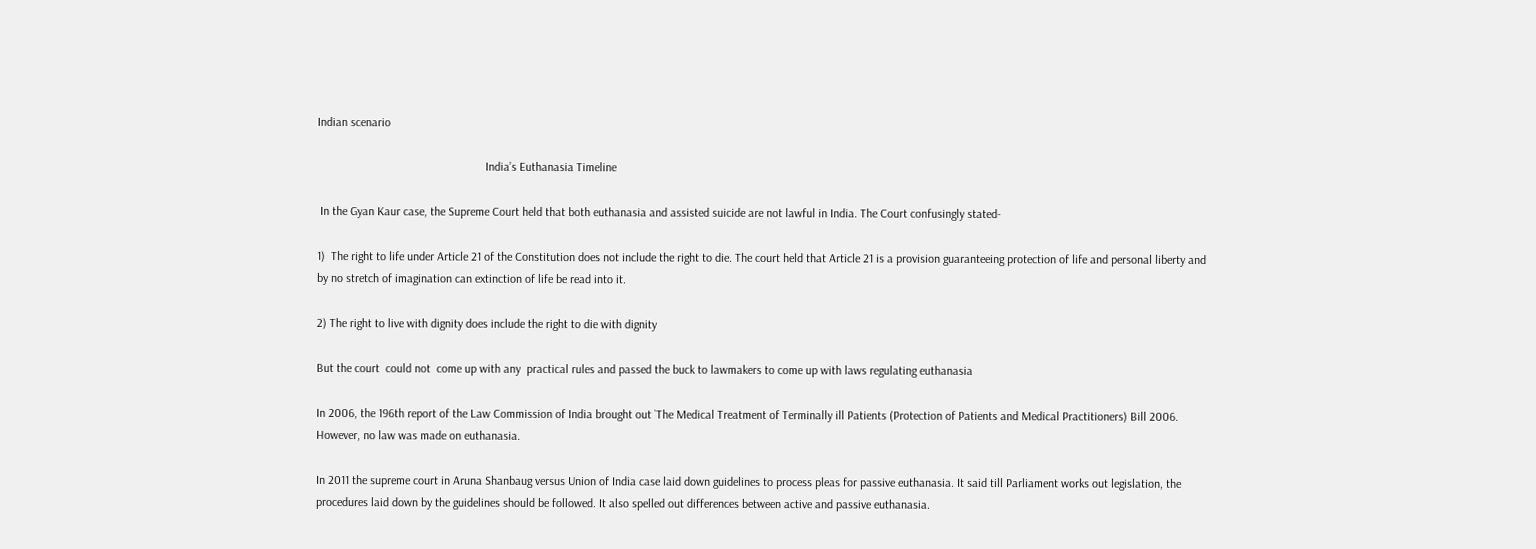Indian scenario

                                                        India’s Euthanasia Timeline

 In the Gyan Kaur case, the Supreme Court held that both euthanasia and assisted suicide are not lawful in India. The Court confusingly stated-

1)  The right to life under Article 21 of the Constitution does not include the right to die. The court held that Article 21 is a provision guaranteeing protection of life and personal liberty and by no stretch of imagination can extinction of life be read into it.

2) The right to live with dignity does include the right to die with dignity

But the court  could not  come up with any  practical rules and passed the buck to lawmakers to come up with laws regulating euthanasia

In 2006, the 196th report of the Law Commission of India brought out `The Medical Treatment of Terminally ill Patients (Protection of Patients and Medical Practitioners) Bill 2006. However, no law was made on euthanasia.

In 2011 the supreme court in Aruna Shanbaug versus Union of India case laid down guidelines to process pleas for passive euthanasia. It said till Parliament works out legislation, the procedures laid down by the guidelines should be followed. It also spelled out differences between active and passive euthanasia.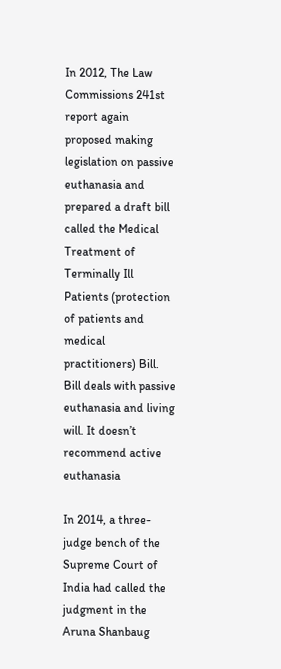In 2012, The Law Commissions 241st report again proposed making legislation on passive euthanasia and prepared a draft bill called the Medical Treatment of Terminally Ill Patients (protection of patients and medical practitioners) Bill. Bill deals with passive euthanasia and living will. It doesn’t recommend active euthanasia

In 2014, a three-judge bench of the Supreme Court of India had called the judgment in the Aruna Shanbaug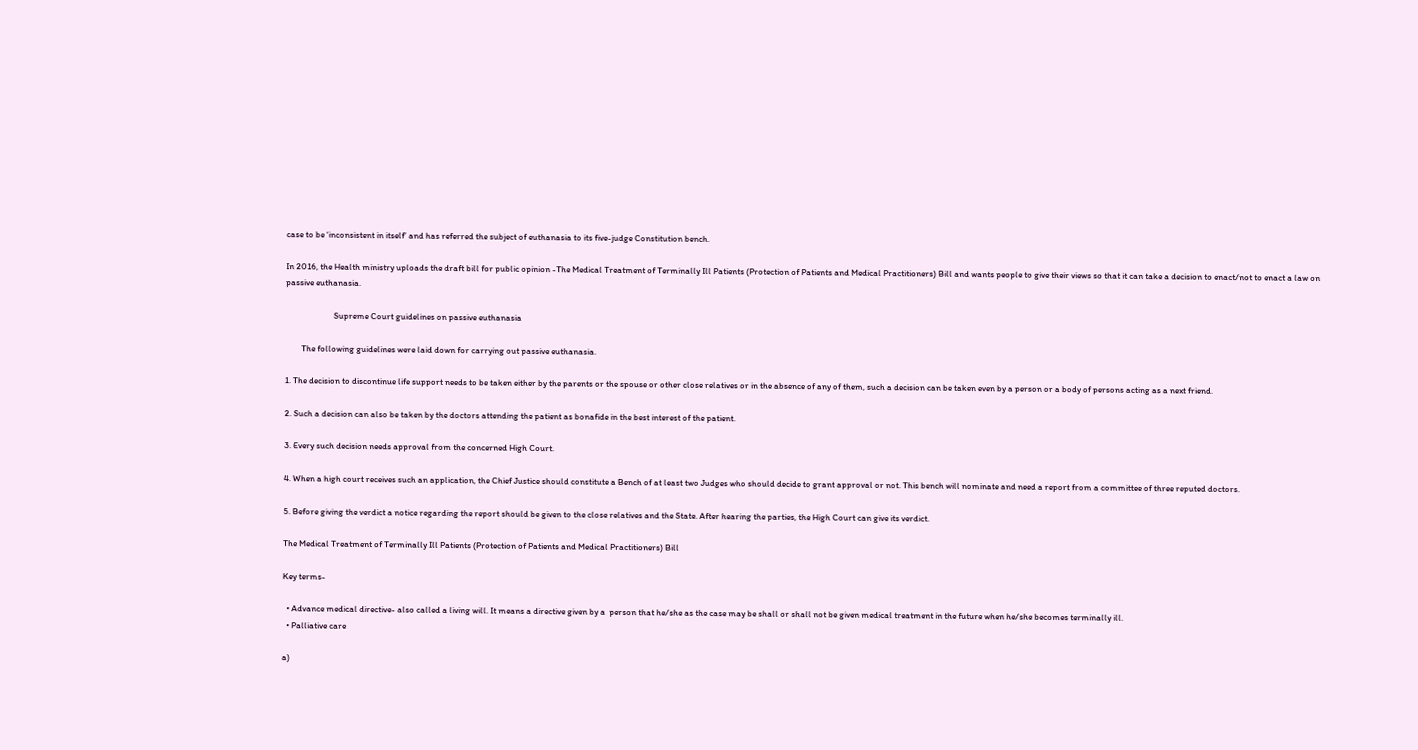case to be ‘inconsistent in itself’ and has referred the subject of euthanasia to its five-judge Constitution bench.

In 2016, the Health ministry uploads the draft bill for public opinion -The Medical Treatment of Terminally Ill Patients (Protection of Patients and Medical Practitioners) Bill and wants people to give their views so that it can take a decision to enact/not to enact a law on passive euthanasia.

                        Supreme Court guidelines on passive euthanasia

        The following guidelines were laid down for carrying out passive euthanasia.

1. The decision to discontinue life support needs to be taken either by the parents or the spouse or other close relatives or in the absence of any of them, such a decision can be taken even by a person or a body of persons acting as a next friend.

2. Such a decision can also be taken by the doctors attending the patient as bonafide in the best interest of the patient.

3. Every such decision needs approval from the concerned High Court.

4. When a high court receives such an application, the Chief Justice should constitute a Bench of at least two Judges who should decide to grant approval or not. This bench will nominate and need a report from a committee of three reputed doctors.

5. Before giving the verdict a notice regarding the report should be given to the close relatives and the State. After hearing the parties, the High Court can give its verdict.

The Medical Treatment of Terminally Ill Patients (Protection of Patients and Medical Practitioners) Bill

Key terms-

  • Advance medical directive- also called a living will. It means a directive given by a  person that he/she as the case may be shall or shall not be given medical treatment in the future when he/she becomes terminally ill.
  • Palliative care

a)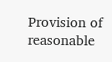Provision of reasonable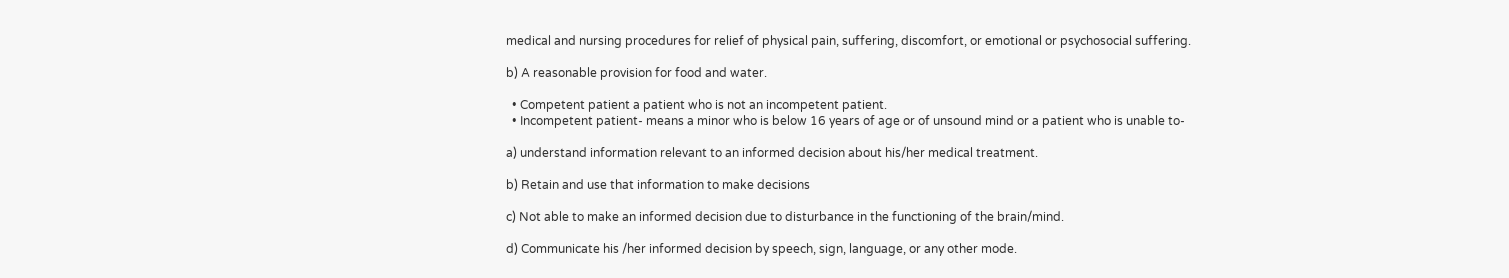medical and nursing procedures for relief of physical pain, suffering, discomfort, or emotional or psychosocial suffering.

b) A reasonable provision for food and water.

  • Competent patient a patient who is not an incompetent patient.
  • Incompetent patient- means a minor who is below 16 years of age or of unsound mind or a patient who is unable to-

a) understand information relevant to an informed decision about his/her medical treatment.

b) Retain and use that information to make decisions

c) Not able to make an informed decision due to disturbance in the functioning of the brain/mind.

d) Communicate his /her informed decision by speech, sign, language, or any other mode.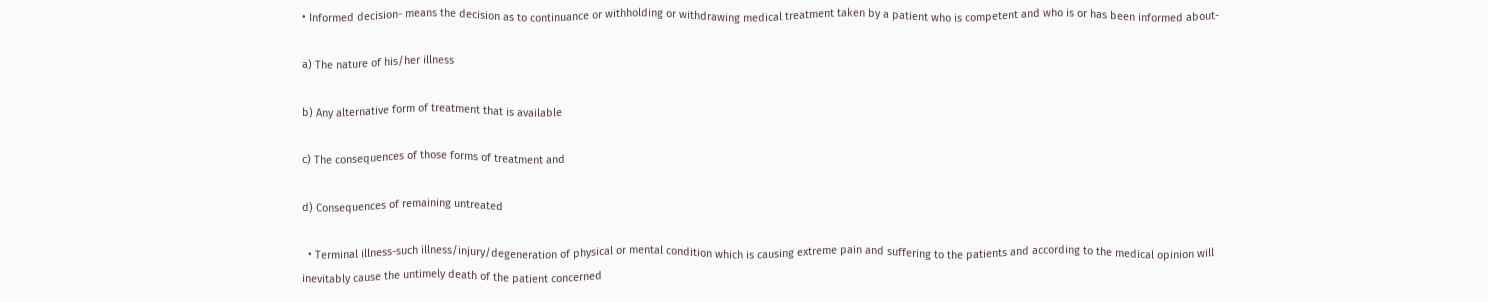• Informed decision- means the decision as to continuance or withholding or withdrawing medical treatment taken by a patient who is competent and who is or has been informed about-

a) The nature of his/her illness

b) Any alternative form of treatment that is available

c) The consequences of those forms of treatment and

d) Consequences of remaining untreated

  • Terminal illness-such illness/injury/degeneration of physical or mental condition which is causing extreme pain and suffering to the patients and according to the medical opinion will inevitably cause the untimely death of the patient concerned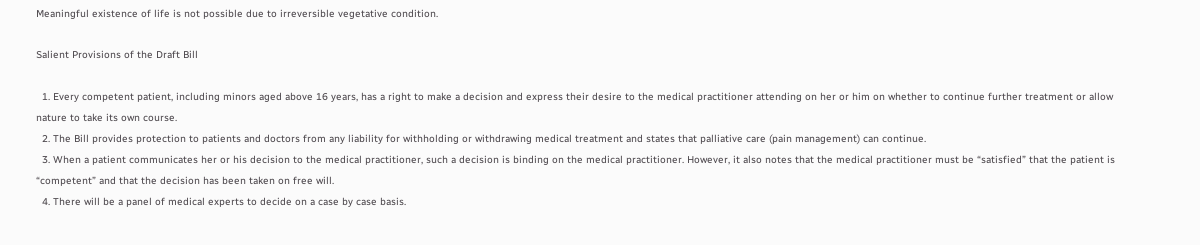Meaningful existence of life is not possible due to irreversible vegetative condition.

Salient Provisions of the Draft Bill

  1. Every competent patient, including minors aged above 16 years, has a right to make a decision and express their desire to the medical practitioner attending on her or him on whether to continue further treatment or allow nature to take its own course.
  2. The Bill provides protection to patients and doctors from any liability for withholding or withdrawing medical treatment and states that palliative care (pain management) can continue.
  3. When a patient communicates her or his decision to the medical practitioner, such a decision is binding on the medical practitioner. However, it also notes that the medical practitioner must be “satisfied” that the patient is “competent” and that the decision has been taken on free will.
  4. There will be a panel of medical experts to decide on a case by case basis.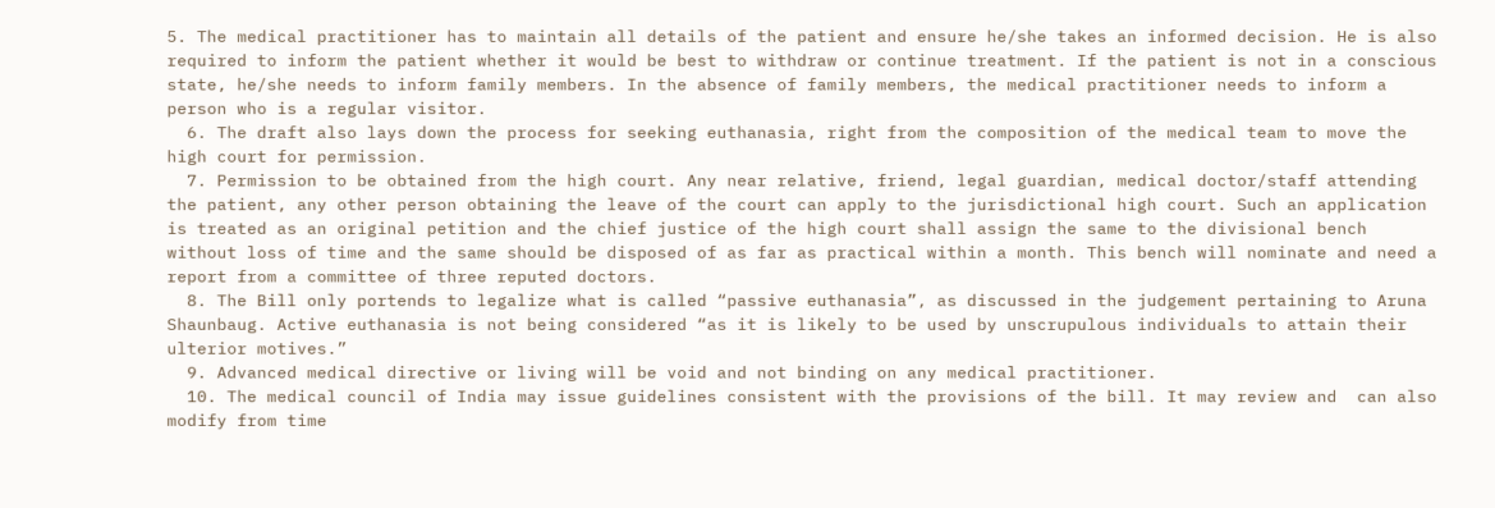5. The medical practitioner has to maintain all details of the patient and ensure he/she takes an informed decision. He is also required to inform the patient whether it would be best to withdraw or continue treatment. If the patient is not in a conscious state, he/she needs to inform family members. In the absence of family members, the medical practitioner needs to inform a person who is a regular visitor.
  6. The draft also lays down the process for seeking euthanasia, right from the composition of the medical team to move the high court for permission.
  7. Permission to be obtained from the high court. Any near relative, friend, legal guardian, medical doctor/staff attending the patient, any other person obtaining the leave of the court can apply to the jurisdictional high court. Such an application is treated as an original petition and the chief justice of the high court shall assign the same to the divisional bench without loss of time and the same should be disposed of as far as practical within a month. This bench will nominate and need a report from a committee of three reputed doctors.
  8. The Bill only portends to legalize what is called “passive euthanasia”, as discussed in the judgement pertaining to Aruna Shaunbaug. Active euthanasia is not being considered “as it is likely to be used by unscrupulous individuals to attain their ulterior motives.”
  9. Advanced medical directive or living will be void and not binding on any medical practitioner.
  10. The medical council of India may issue guidelines consistent with the provisions of the bill. It may review and  can also modify from time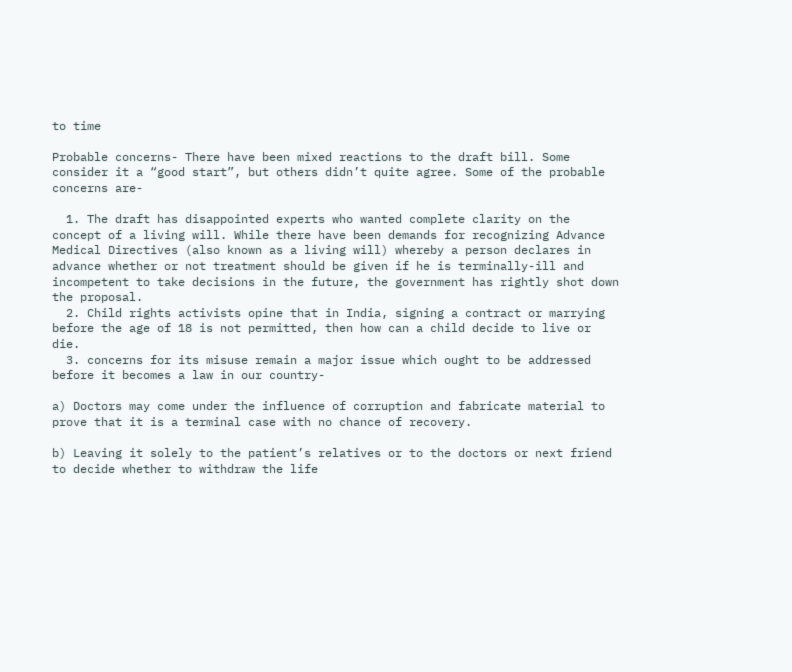to time

Probable concerns- There have been mixed reactions to the draft bill. Some consider it a “good start”, but others didn’t quite agree. Some of the probable concerns are-

  1. The draft has disappointed experts who wanted complete clarity on the concept of a living will. While there have been demands for recognizing Advance Medical Directives (also known as a living will) whereby a person declares in advance whether or not treatment should be given if he is terminally-ill and incompetent to take decisions in the future, the government has rightly shot down the proposal.
  2. Child rights activists opine that in India, signing a contract or marrying before the age of 18 is not permitted, then how can a child decide to live or die.
  3. concerns for its misuse remain a major issue which ought to be addressed before it becomes a law in our country-

a) Doctors may come under the influence of corruption and fabricate material to prove that it is a terminal case with no chance of recovery.

b) Leaving it solely to the patient’s relatives or to the doctors or next friend to decide whether to withdraw the life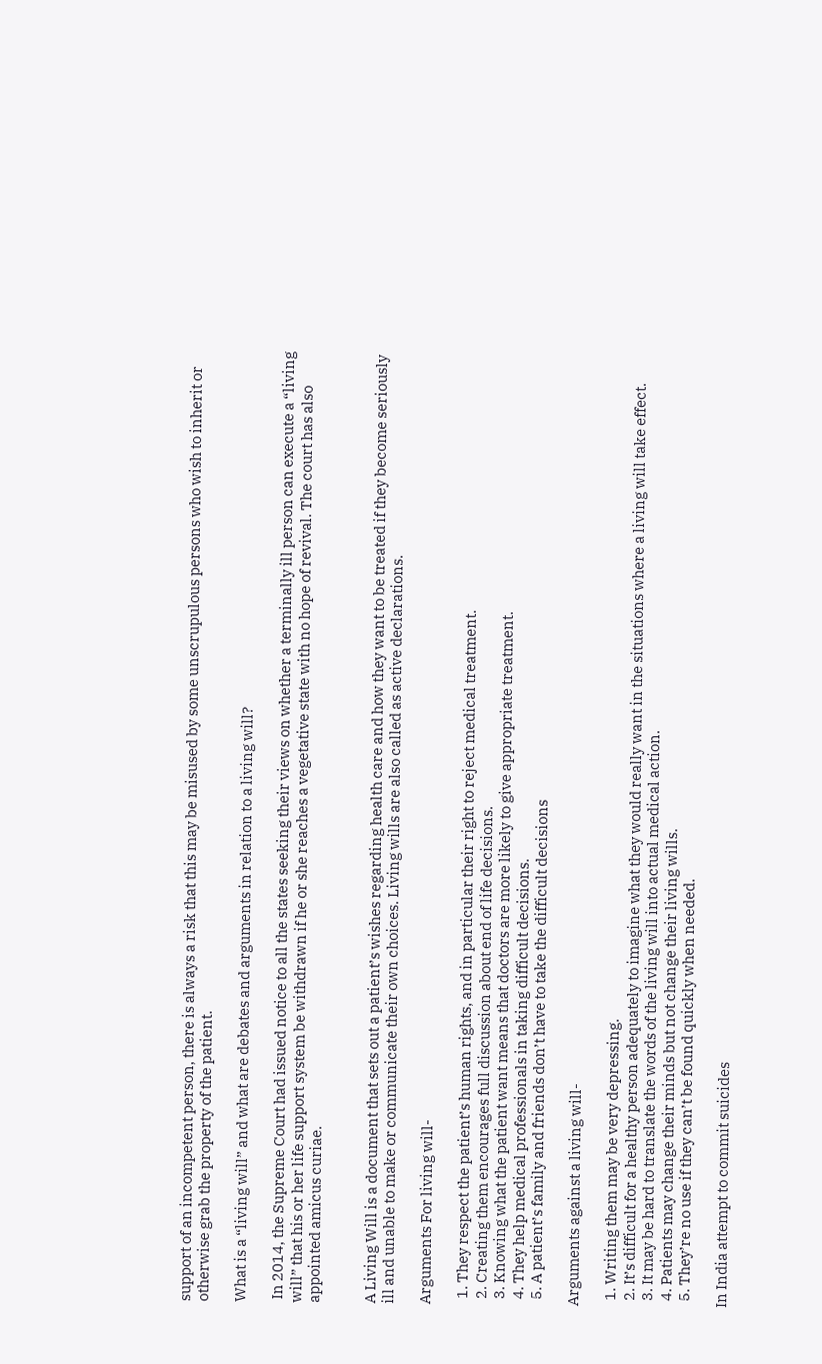support of an incompetent person, there is always a risk that this may be misused by some unscrupulous persons who wish to inherit or otherwise grab the property of the patient.

What is a “living will” and what are debates and arguments in relation to a living will?

 In 2014, the Supreme Court had issued notice to all the states seeking their views on whether a terminally ill person can execute a “living will” that his or her life support system be withdrawn if he or she reaches a vegetative state with no hope of revival. The court has also appointed amicus curiae.


A Living Will is a document that sets out a patient’s wishes regarding health care and how they want to be treated if they become seriously ill and unable to make or communicate their own choices. Living wills are also called as active declarations.

Arguments For living will-

  1. They respect the patient’s human rights, and in particular their right to reject medical treatment.
  2. Creating them encourages full discussion about end of life decisions.
  3. Knowing what the patient want means that doctors are more likely to give appropriate treatment.
  4. They help medical professionals in taking difficult decisions.
  5. A patient’s family and friends don’t have to take the difficult decisions

Arguments against a living will-

  1. Writing them may be very depressing.
  2. It’s difficult for a healthy person adequately to imagine what they would really want in the situations where a living will take effect.
  3. It may be hard to translate the words of the living will into actual medical action.
  4. Patients may change their minds but not change their living wills.
  5. They’re no use if they can’t be found quickly when needed.

In India attempt to commit suicides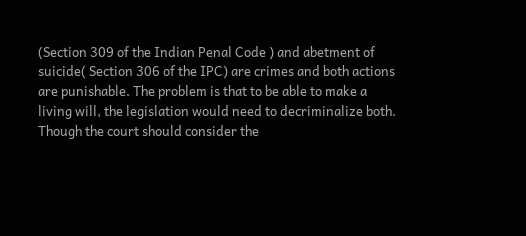(Section 309 of the Indian Penal Code ) and abetment of suicide( Section 306 of the IPC) are crimes and both actions are punishable. The problem is that to be able to make a living will, the legislation would need to decriminalize both.  Though the court should consider the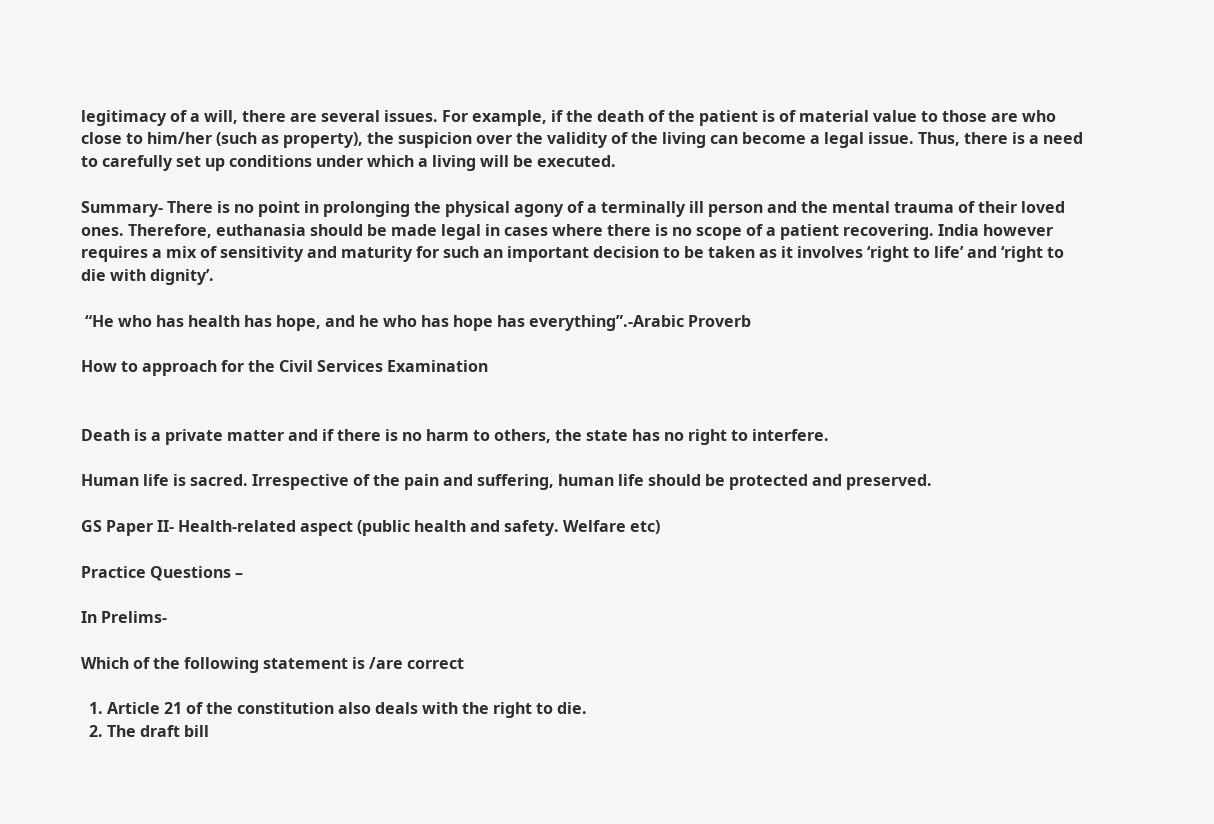legitimacy of a will, there are several issues. For example, if the death of the patient is of material value to those are who close to him/her (such as property), the suspicion over the validity of the living can become a legal issue. Thus, there is a need to carefully set up conditions under which a living will be executed.

Summary- There is no point in prolonging the physical agony of a terminally ill person and the mental trauma of their loved ones. Therefore, euthanasia should be made legal in cases where there is no scope of a patient recovering. India however requires a mix of sensitivity and maturity for such an important decision to be taken as it involves ‘right to life’ and ‘right to die with dignity’.

 “He who has health has hope, and he who has hope has everything”.-Arabic Proverb

How to approach for the Civil Services Examination


Death is a private matter and if there is no harm to others, the state has no right to interfere.

Human life is sacred. Irrespective of the pain and suffering, human life should be protected and preserved.

GS Paper II- Health-related aspect (public health and safety. Welfare etc)

Practice Questions –

In Prelims-

Which of the following statement is /are correct

  1. Article 21 of the constitution also deals with the right to die.
  2. The draft bill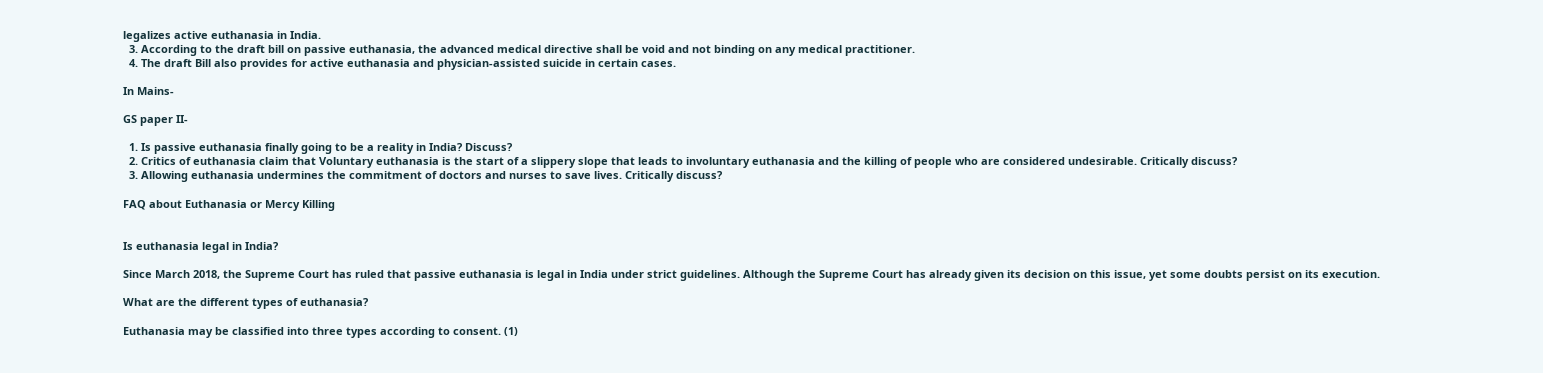legalizes active euthanasia in India.
  3. According to the draft bill on passive euthanasia, the advanced medical directive shall be void and not binding on any medical practitioner.
  4. The draft Bill also provides for active euthanasia and physician-assisted suicide in certain cases.

In Mains-

GS paper II-

  1. Is passive euthanasia finally going to be a reality in India? Discuss?
  2. Critics of euthanasia claim that Voluntary euthanasia is the start of a slippery slope that leads to involuntary euthanasia and the killing of people who are considered undesirable. Critically discuss?
  3. Allowing euthanasia undermines the commitment of doctors and nurses to save lives. Critically discuss?

FAQ about Euthanasia or Mercy Killing


Is euthanasia legal in India?

Since March 2018, the Supreme Court has ruled that passive euthanasia is legal in India under strict guidelines. Although the Supreme Court has already given its decision on this issue, yet some doubts persist on its execution.

What are the different types of euthanasia?

Euthanasia may be classified into three types according to consent. (1)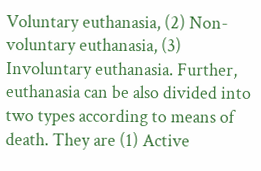Voluntary euthanasia, (2) Non-voluntary euthanasia, (3) Involuntary euthanasia. Further, euthanasia can be also divided into two types according to means of death. They are (1) Active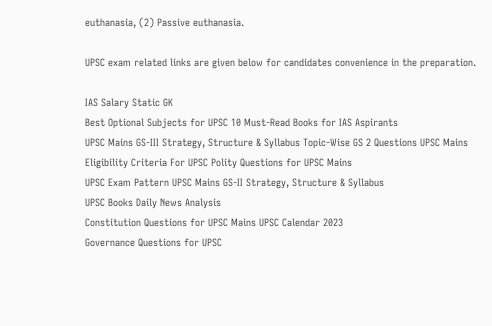euthanasia, (2) Passive euthanasia.

UPSC exam related links are given below for candidates convenience in the preparation.

IAS Salary Static GK
Best Optional Subjects for UPSC 10 Must-Read Books for IAS Aspirants
UPSC Mains GS-III Strategy, Structure & Syllabus Topic-Wise GS 2 Questions UPSC Mains
Eligibility Criteria For UPSC Polity Questions for UPSC Mains
UPSC Exam Pattern UPSC Mains GS-II Strategy, Structure & Syllabus
UPSC Books Daily News Analysis
Constitution Questions for UPSC Mains UPSC Calendar 2023
Governance Questions for UPSC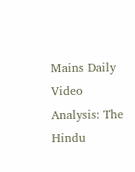Mains Daily Video Analysis: The Hindu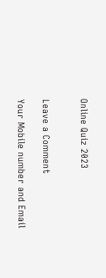Online Quiz 2023


Leave a Comment

Your Mobile number and Email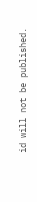id will not be published.